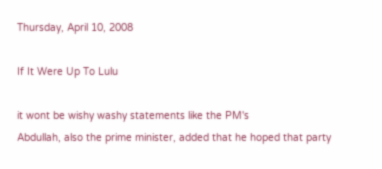Thursday, April 10, 2008

If It Were Up To Lulu

it wont be wishy washy statements like the PM's
Abdullah, also the prime minister, added that he hoped that party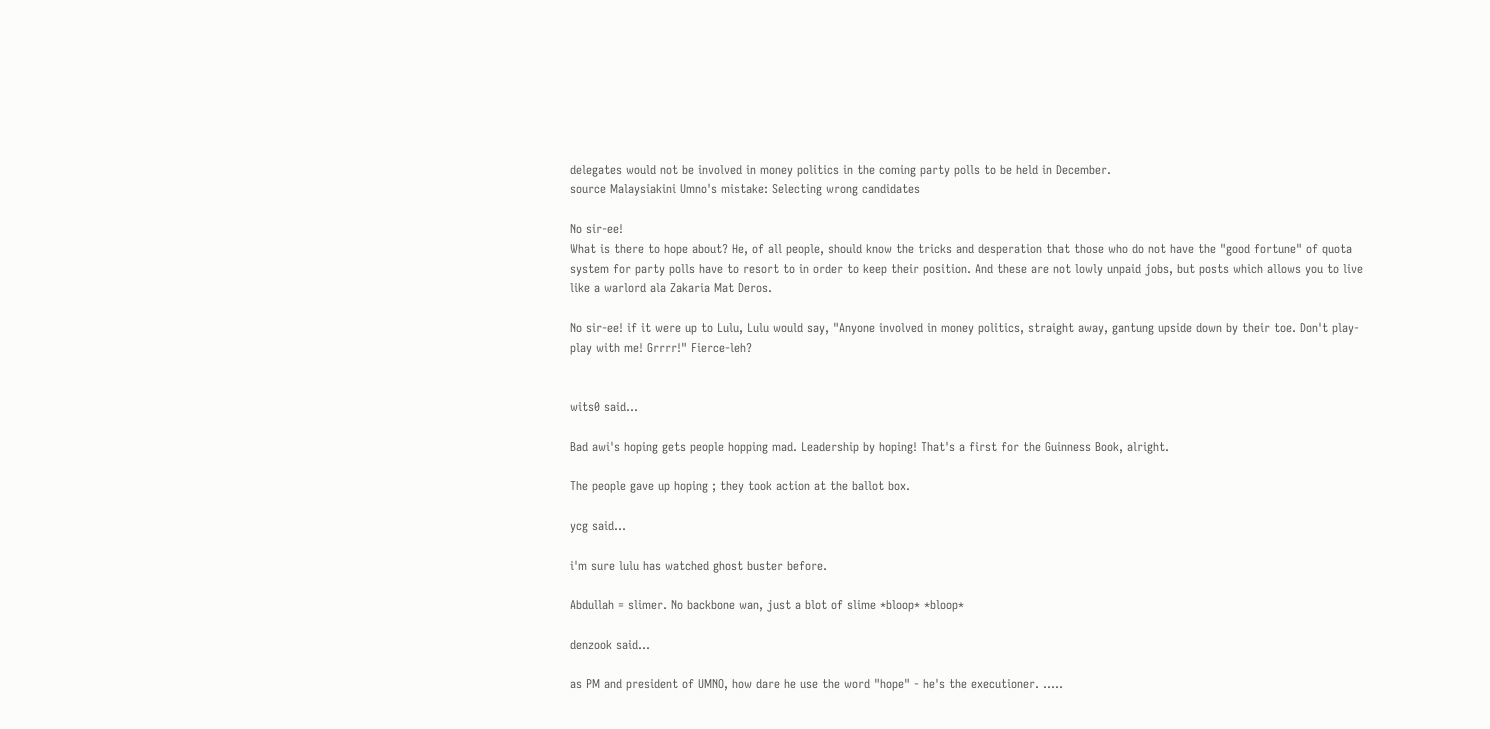delegates would not be involved in money politics in the coming party polls to be held in December.
source Malaysiakini Umno's mistake: Selecting wrong candidates

No sir-ee!
What is there to hope about? He, of all people, should know the tricks and desperation that those who do not have the "good fortune" of quota system for party polls have to resort to in order to keep their position. And these are not lowly unpaid jobs, but posts which allows you to live like a warlord ala Zakaria Mat Deros.

No sir-ee! if it were up to Lulu, Lulu would say, "Anyone involved in money politics, straight away, gantung upside down by their toe. Don't play-play with me! Grrrr!" Fierce-leh?


wits0 said...

Bad awi's hoping gets people hopping mad. Leadership by hoping! That's a first for the Guinness Book, alright.

The people gave up hoping ; they took action at the ballot box.

ycg said...

i'm sure lulu has watched ghost buster before.

Abdullah = slimer. No backbone wan, just a blot of slime *bloop* *bloop*

denzook said...

as PM and president of UMNO, how dare he use the word "hope" - he's the executioner. .....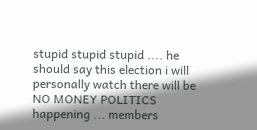stupid stupid stupid .... he should say this election i will personally watch there will be NO MONEY POLITICS happening ... members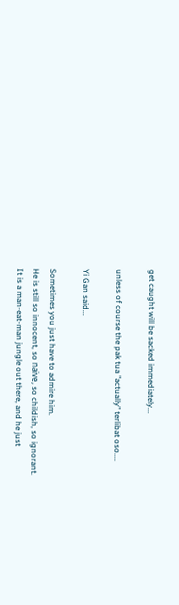get caught will be sacked immediately...

unless of course the pak tua "actually" terlibat oso....

Yi Gan said...

Sometimes you just have to admire him.
He is still so innocent, so naïve, so childish, so ignorant.
It is a man-eat-man jungle out there, and he just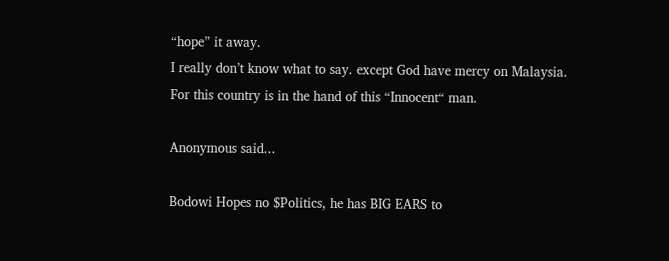“hope” it away.
I really don’t know what to say. except God have mercy on Malaysia.
For this country is in the hand of this “Innocent“ man.

Anonymous said...

Bodowi Hopes no $Politics, he has BIG EARS to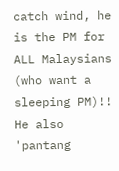catch wind, he is the PM for ALL Malaysians (who want a sleeping PM)!!
He also 'pantang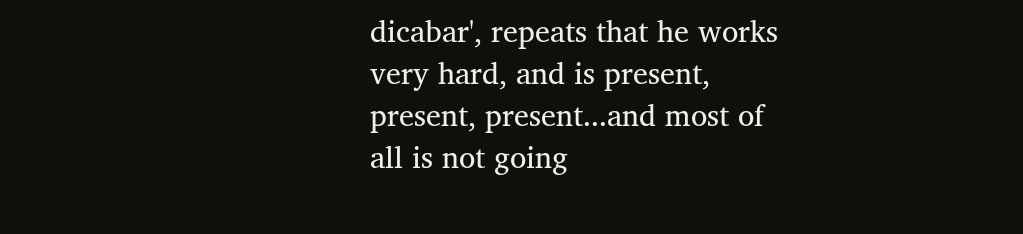dicabar', repeats that he works very hard, and is present, present, present...and most of all is not going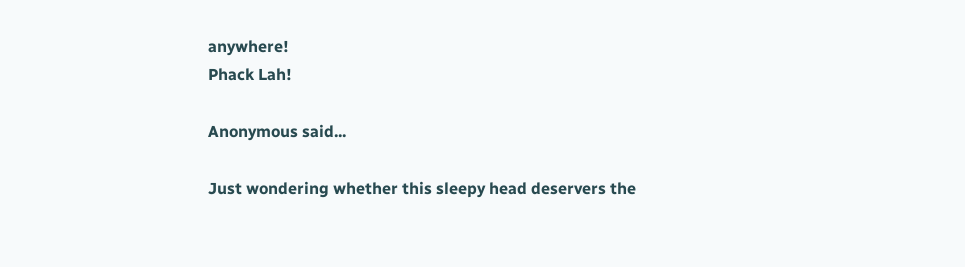anywhere!
Phack Lah!

Anonymous said...

Just wondering whether this sleepy head deservers the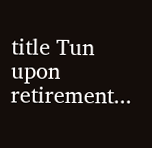title Tun upon retirement...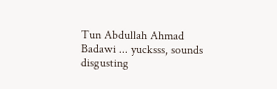Tun Abdullah Ahmad Badawi ... yucksss, sounds disgusting